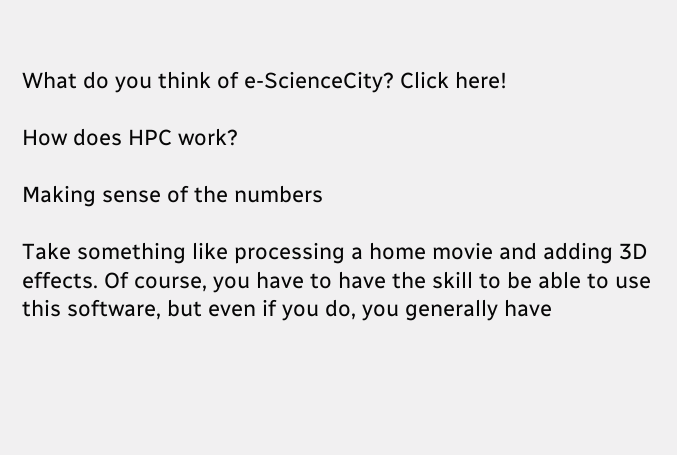What do you think of e-ScienceCity? Click here!

How does HPC work?

Making sense of the numbers

Take something like processing a home movie and adding 3D effects. Of course, you have to have the skill to be able to use this software, but even if you do, you generally have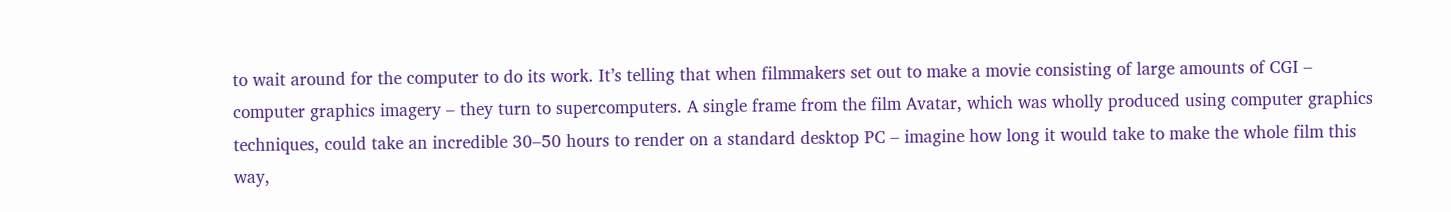to wait around for the computer to do its work. It’s telling that when filmmakers set out to make a movie consisting of large amounts of CGI – computer graphics imagery – they turn to supercomputers. A single frame from the film Avatar, which was wholly produced using computer graphics techniques, could take an incredible 30–50 hours to render on a standard desktop PC – imagine how long it would take to make the whole film this way,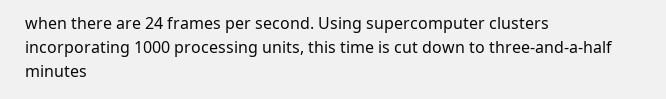when there are 24 frames per second. Using supercomputer clusters incorporating 1000 processing units, this time is cut down to three-and-a-half minutes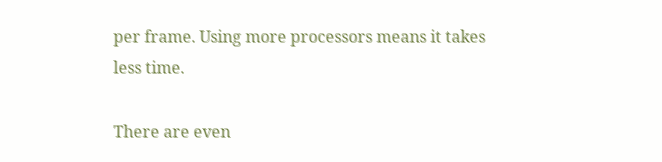per frame. Using more processors means it takes less time.

There are even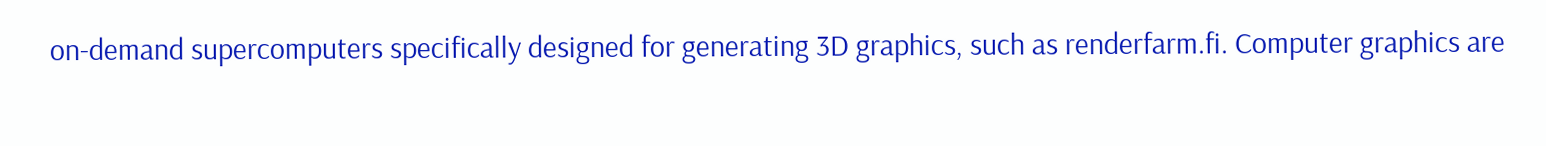on-demand supercomputers specifically designed for generating 3D graphics, such as renderfarm.fi. Computer graphics are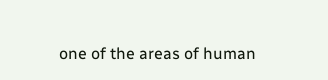one of the areas of human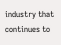industry that continues to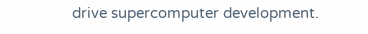drive supercomputer development.